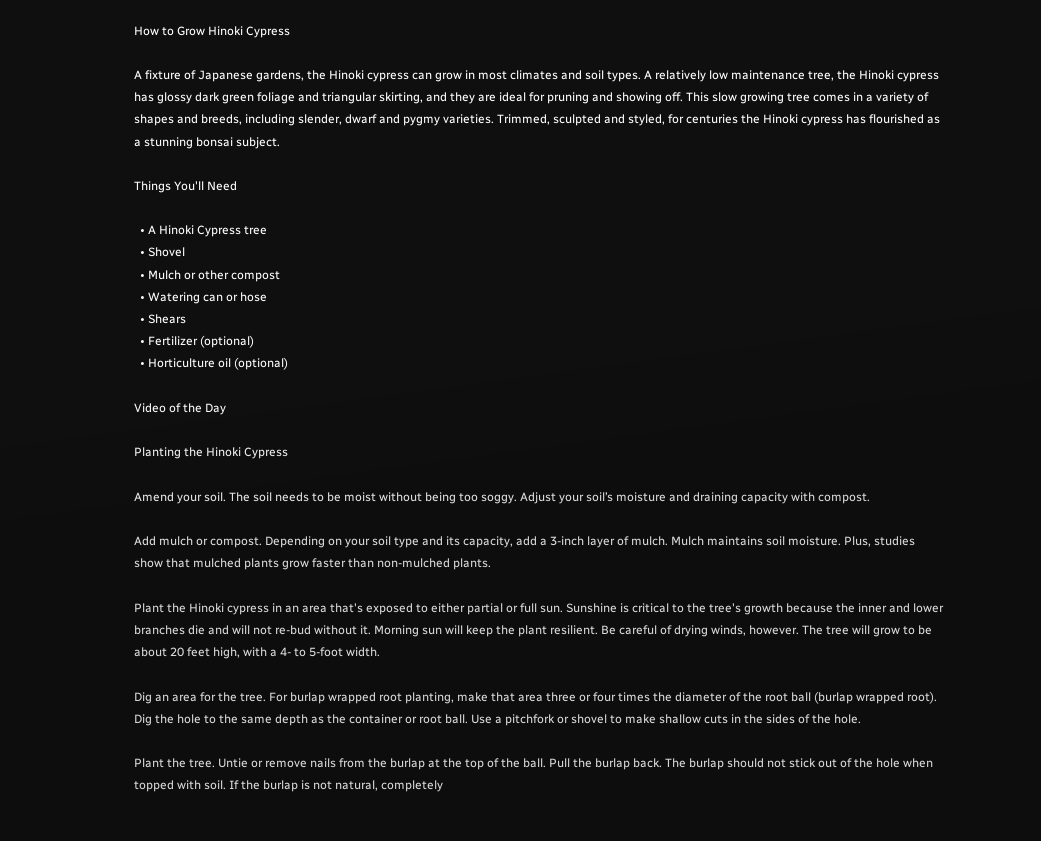How to Grow Hinoki Cypress

A fixture of Japanese gardens, the Hinoki cypress can grow in most climates and soil types. A relatively low maintenance tree, the Hinoki cypress has glossy dark green foliage and triangular skirting, and they are ideal for pruning and showing off. This slow growing tree comes in a variety of shapes and breeds, including slender, dwarf and pygmy varieties. Trimmed, sculpted and styled, for centuries the Hinoki cypress has flourished as a stunning bonsai subject.

Things You'll Need

  • A Hinoki Cypress tree
  • Shovel
  • Mulch or other compost
  • Watering can or hose
  • Shears
  • Fertilizer (optional)
  • Horticulture oil (optional)

Video of the Day

Planting the Hinoki Cypress

Amend your soil. The soil needs to be moist without being too soggy. Adjust your soil’s moisture and draining capacity with compost.

Add mulch or compost. Depending on your soil type and its capacity, add a 3-inch layer of mulch. Mulch maintains soil moisture. Plus, studies show that mulched plants grow faster than non-mulched plants.

Plant the Hinoki cypress in an area that's exposed to either partial or full sun. Sunshine is critical to the tree's growth because the inner and lower branches die and will not re-bud without it. Morning sun will keep the plant resilient. Be careful of drying winds, however. The tree will grow to be about 20 feet high, with a 4- to 5-foot width.

Dig an area for the tree. For burlap wrapped root planting, make that area three or four times the diameter of the root ball (burlap wrapped root). Dig the hole to the same depth as the container or root ball. Use a pitchfork or shovel to make shallow cuts in the sides of the hole.

Plant the tree. Untie or remove nails from the burlap at the top of the ball. Pull the burlap back. The burlap should not stick out of the hole when topped with soil. If the burlap is not natural, completely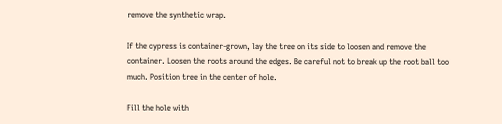remove the synthetic wrap.

If the cypress is container-grown, lay the tree on its side to loosen and remove the container. Loosen the roots around the edges. Be careful not to break up the root ball too much. Position tree in the center of hole.

Fill the hole with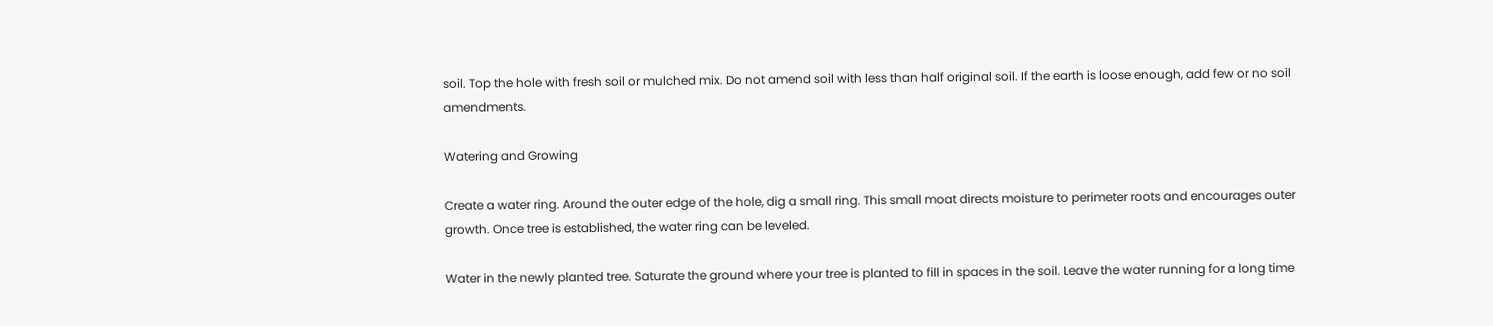soil. Top the hole with fresh soil or mulched mix. Do not amend soil with less than half original soil. If the earth is loose enough, add few or no soil amendments.

Watering and Growing

Create a water ring. Around the outer edge of the hole, dig a small ring. This small moat directs moisture to perimeter roots and encourages outer growth. Once tree is established, the water ring can be leveled.

Water in the newly planted tree. Saturate the ground where your tree is planted to fill in spaces in the soil. Leave the water running for a long time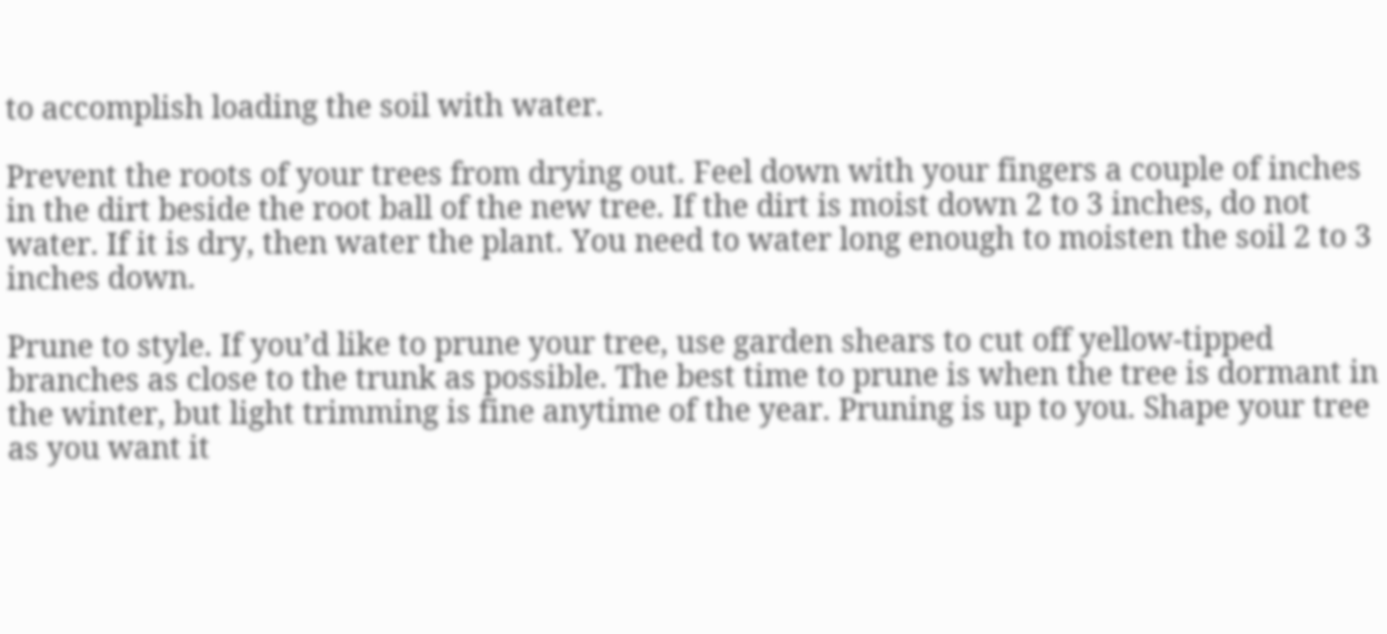to accomplish loading the soil with water.

Prevent the roots of your trees from drying out. Feel down with your fingers a couple of inches in the dirt beside the root ball of the new tree. If the dirt is moist down 2 to 3 inches, do not water. If it is dry, then water the plant. You need to water long enough to moisten the soil 2 to 3 inches down.

Prune to style. If you’d like to prune your tree, use garden shears to cut off yellow-tipped branches as close to the trunk as possible. The best time to prune is when the tree is dormant in the winter, but light trimming is fine anytime of the year. Pruning is up to you. Shape your tree as you want it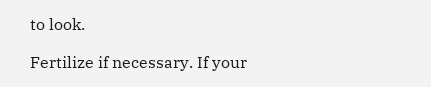to look.

Fertilize if necessary. If your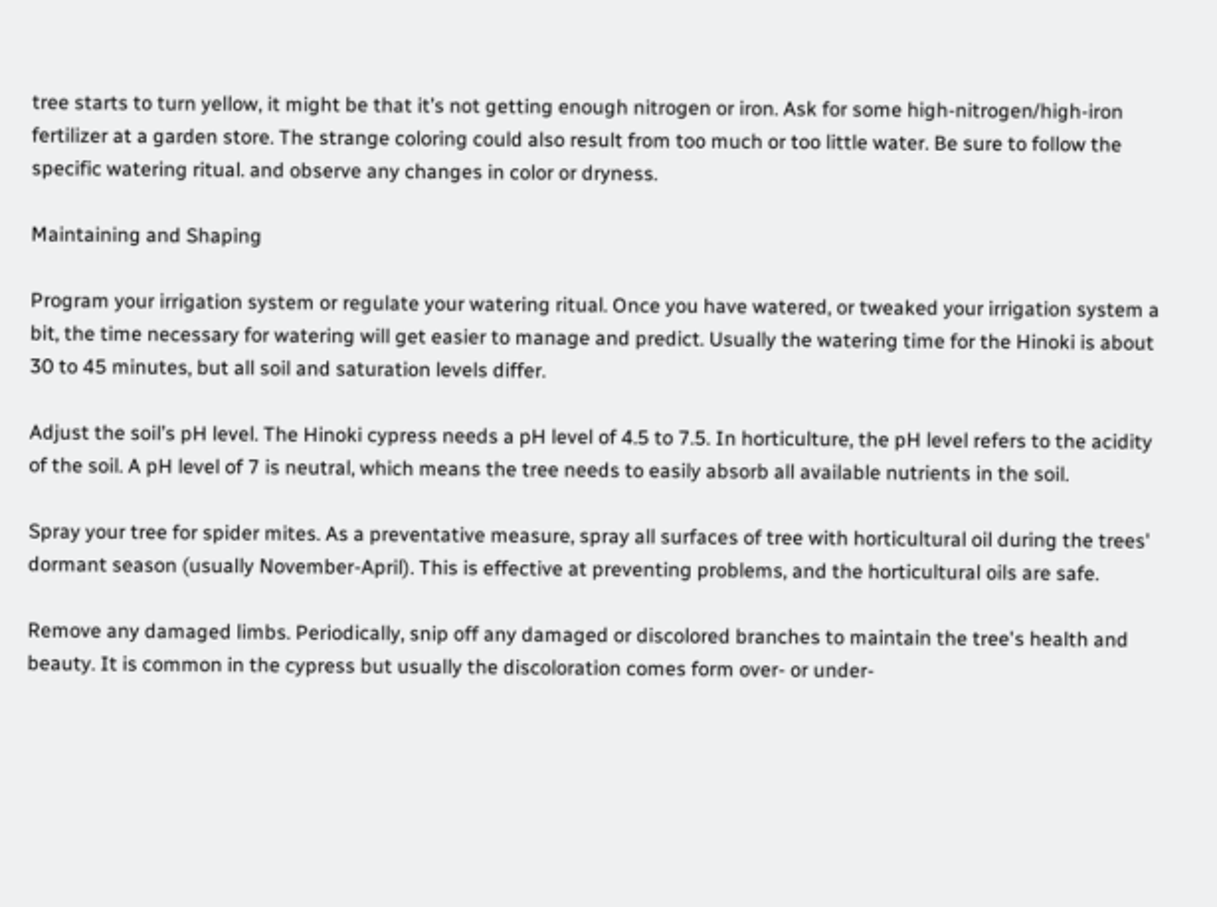tree starts to turn yellow, it might be that it’s not getting enough nitrogen or iron. Ask for some high-nitrogen/high-iron fertilizer at a garden store. The strange coloring could also result from too much or too little water. Be sure to follow the specific watering ritual. and observe any changes in color or dryness.

Maintaining and Shaping

Program your irrigation system or regulate your watering ritual. Once you have watered, or tweaked your irrigation system a bit, the time necessary for watering will get easier to manage and predict. Usually the watering time for the Hinoki is about 30 to 45 minutes, but all soil and saturation levels differ.

Adjust the soil’s pH level. The Hinoki cypress needs a pH level of 4.5 to 7.5. In horticulture, the pH level refers to the acidity of the soil. A pH level of 7 is neutral, which means the tree needs to easily absorb all available nutrients in the soil.

Spray your tree for spider mites. As a preventative measure, spray all surfaces of tree with horticultural oil during the trees' dormant season (usually November-April). This is effective at preventing problems, and the horticultural oils are safe.

Remove any damaged limbs. Periodically, snip off any damaged or discolored branches to maintain the tree's health and beauty. It is common in the cypress but usually the discoloration comes form over- or under-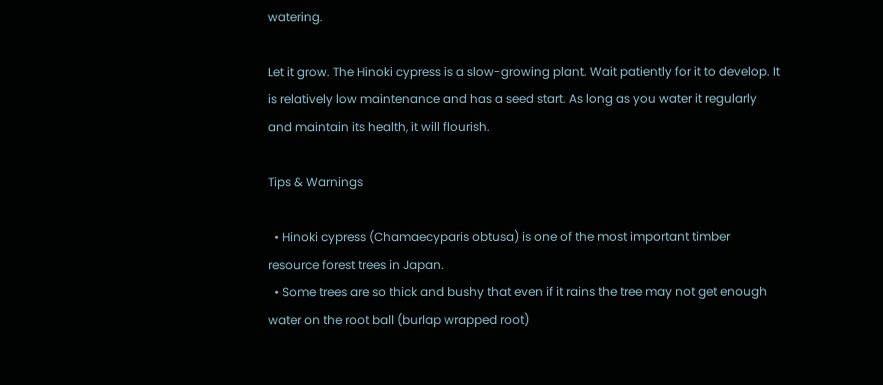watering.

Let it grow. The Hinoki cypress is a slow-growing plant. Wait patiently for it to develop. It is relatively low maintenance and has a seed start. As long as you water it regularly and maintain its health, it will flourish.

Tips & Warnings

  • Hinoki cypress (Chamaecyparis obtusa) is one of the most important timber resource forest trees in Japan.
  • Some trees are so thick and bushy that even if it rains the tree may not get enough water on the root ball (burlap wrapped root)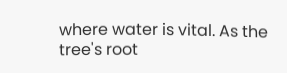where water is vital. As the tree's root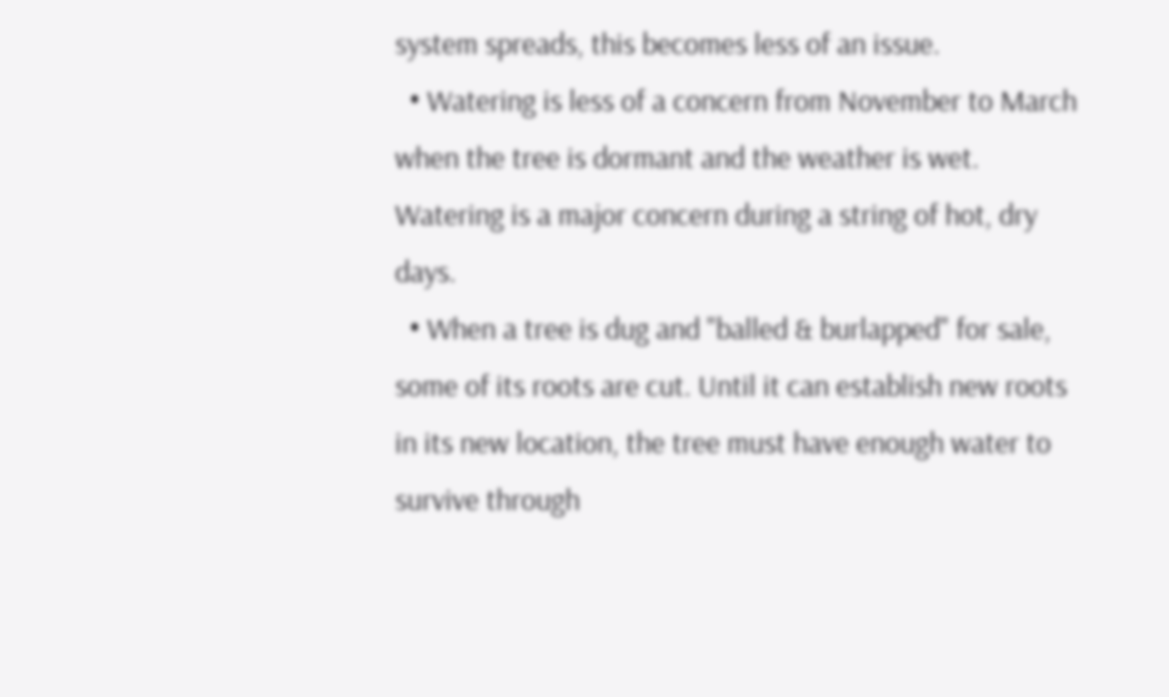system spreads, this becomes less of an issue.
  • Watering is less of a concern from November to March when the tree is dormant and the weather is wet. Watering is a major concern during a string of hot, dry days.
  • When a tree is dug and "balled & burlapped" for sale, some of its roots are cut. Until it can establish new roots in its new location, the tree must have enough water to survive through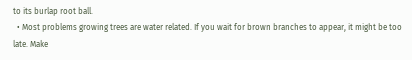to its burlap root ball.
  • Most problems growing trees are water related. If you wait for brown branches to appear, it might be too late. Make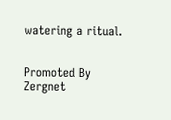watering a ritual.


Promoted By Zergnet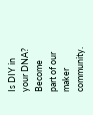Is DIY in your DNA? Become part of our maker community.